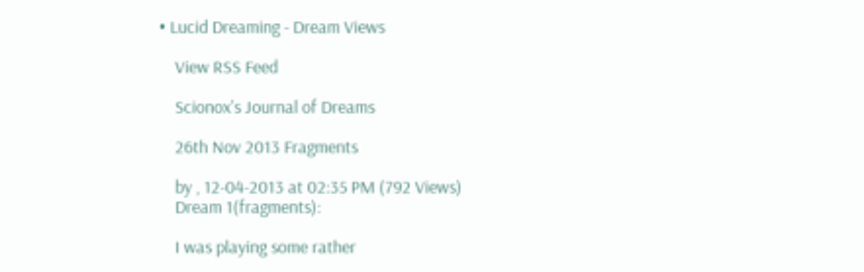• Lucid Dreaming - Dream Views

    View RSS Feed

    Scionox's Journal of Dreams

    26th Nov 2013 Fragments

    by , 12-04-2013 at 02:35 PM (792 Views)
    Dream 1(fragments):

    I was playing some rather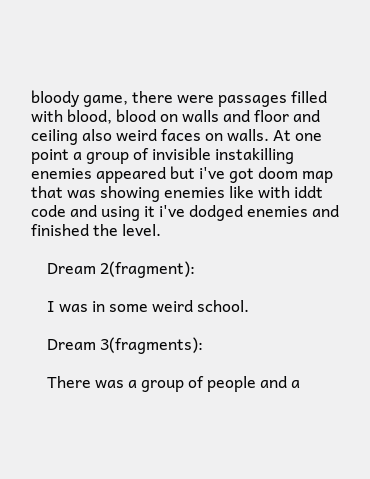bloody game, there were passages filled with blood, blood on walls and floor and ceiling also weird faces on walls. At one point a group of invisible instakilling enemies appeared but i've got doom map that was showing enemies like with iddt code and using it i've dodged enemies and finished the level.

    Dream 2(fragment):

    I was in some weird school.

    Dream 3(fragments):

    There was a group of people and a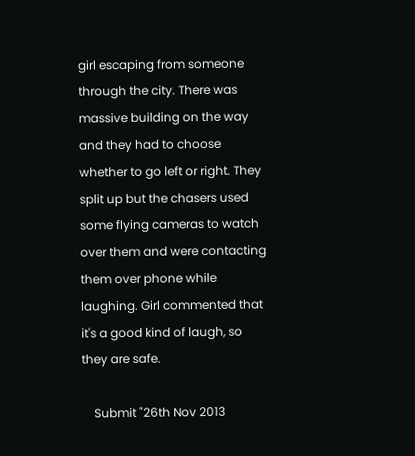girl escaping from someone through the city. There was massive building on the way and they had to choose whether to go left or right. They split up but the chasers used some flying cameras to watch over them and were contacting them over phone while laughing. Girl commented that it's a good kind of laugh, so they are safe.

    Submit "26th Nov 2013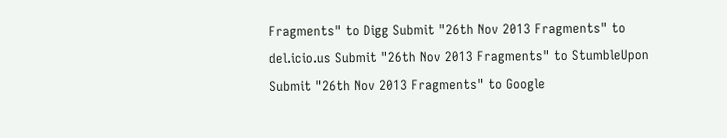Fragments" to Digg Submit "26th Nov 2013 Fragments" to del.icio.us Submit "26th Nov 2013 Fragments" to StumbleUpon Submit "26th Nov 2013 Fragments" to Google